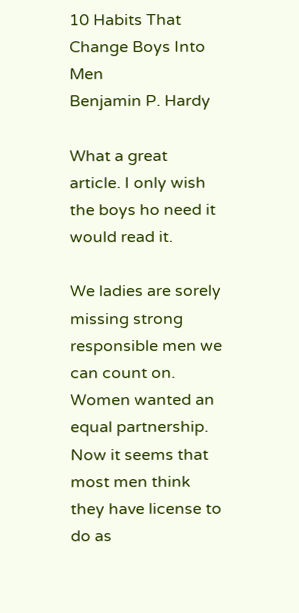10 Habits That Change Boys Into Men
Benjamin P. Hardy

What a great article. I only wish the boys ho need it would read it.

We ladies are sorely missing strong responsible men we can count on. Women wanted an equal partnership. Now it seems that most men think they have license to do as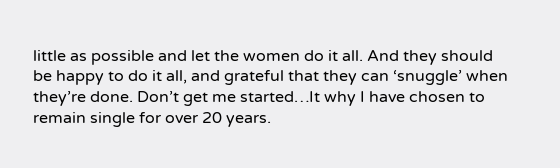little as possible and let the women do it all. And they should be happy to do it all, and grateful that they can ‘snuggle’ when they’re done. Don’t get me started…It why I have chosen to remain single for over 20 years.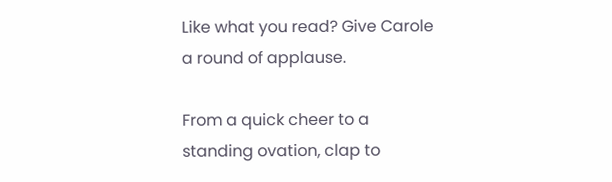Like what you read? Give Carole a round of applause.

From a quick cheer to a standing ovation, clap to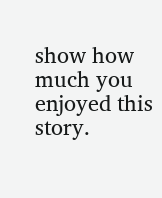show how much you enjoyed this story.